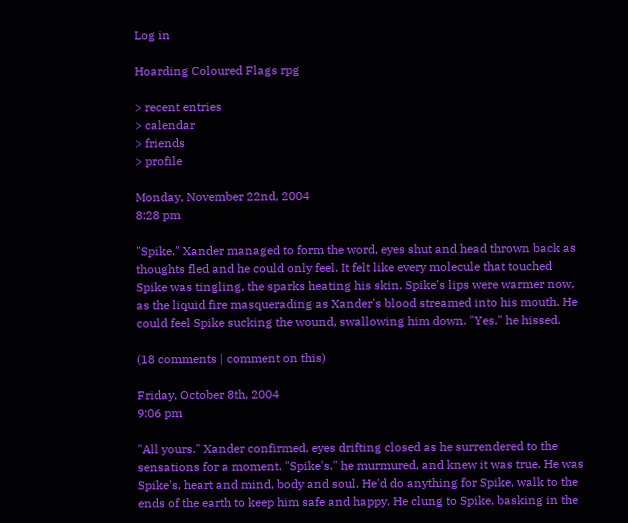Log in

Hoarding Coloured Flags rpg

> recent entries
> calendar
> friends
> profile

Monday, November 22nd, 2004
8:28 pm

"Spike." Xander managed to form the word, eyes shut and head thrown back as thoughts fled and he could only feel. It felt like every molecule that touched Spike was tingling, the sparks heating his skin. Spike's lips were warmer now, as the liquid fire masquerading as Xander's blood streamed into his mouth. He could feel Spike sucking the wound, swallowing him down. "Yes." he hissed.

(18 comments | comment on this)

Friday, October 8th, 2004
9:06 pm

"All yours." Xander confirmed, eyes drifting closed as he surrendered to the sensations for a moment. "Spike's." he murmured, and knew it was true. He was Spike's, heart and mind, body and soul. He'd do anything for Spike, walk to the ends of the earth to keep him safe and happy. He clung to Spike, basking in the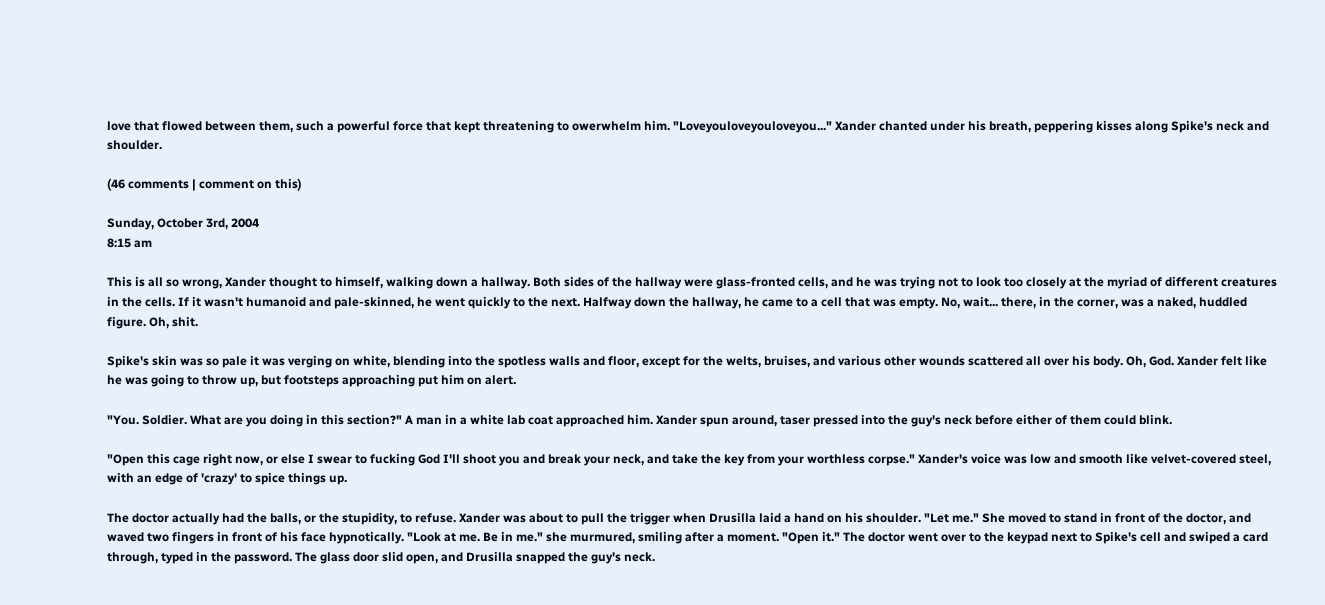love that flowed between them, such a powerful force that kept threatening to owerwhelm him. "Loveyouloveyouloveyou..." Xander chanted under his breath, peppering kisses along Spike's neck and shoulder.

(46 comments | comment on this)

Sunday, October 3rd, 2004
8:15 am

This is all so wrong, Xander thought to himself, walking down a hallway. Both sides of the hallway were glass-fronted cells, and he was trying not to look too closely at the myriad of different creatures in the cells. If it wasn't humanoid and pale-skinned, he went quickly to the next. Halfway down the hallway, he came to a cell that was empty. No, wait... there, in the corner, was a naked, huddled figure. Oh, shit.

Spike's skin was so pale it was verging on white, blending into the spotless walls and floor, except for the welts, bruises, and various other wounds scattered all over his body. Oh, God. Xander felt like he was going to throw up, but footsteps approaching put him on alert.

"You. Soldier. What are you doing in this section?" A man in a white lab coat approached him. Xander spun around, taser pressed into the guy's neck before either of them could blink.

"Open this cage right now, or else I swear to fucking God I'll shoot you and break your neck, and take the key from your worthless corpse." Xander's voice was low and smooth like velvet-covered steel, with an edge of 'crazy' to spice things up.

The doctor actually had the balls, or the stupidity, to refuse. Xander was about to pull the trigger when Drusilla laid a hand on his shoulder. "Let me." She moved to stand in front of the doctor, and waved two fingers in front of his face hypnotically. "Look at me. Be in me." she murmured, smiling after a moment. "Open it." The doctor went over to the keypad next to Spike's cell and swiped a card through, typed in the password. The glass door slid open, and Drusilla snapped the guy's neck.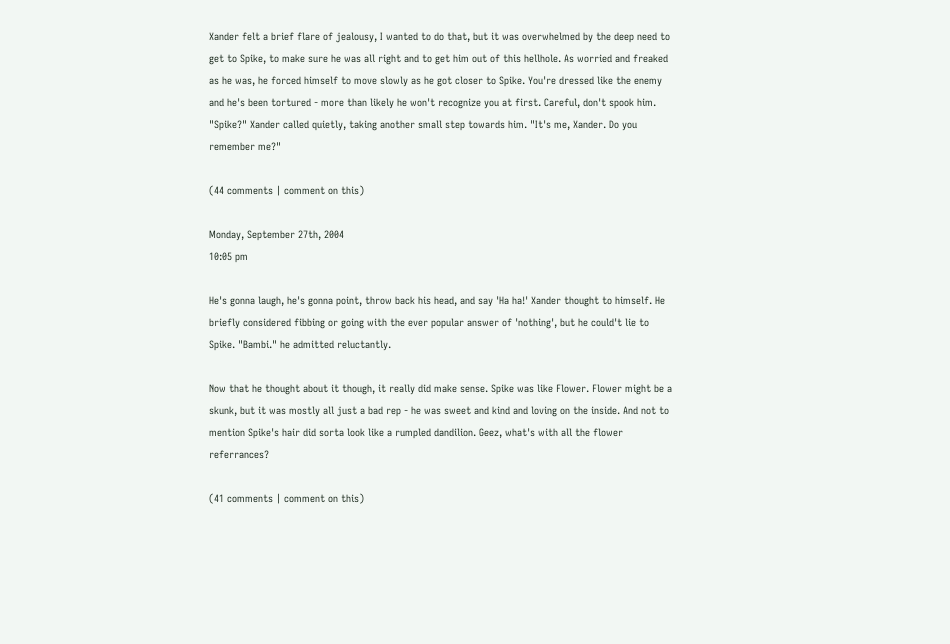Xander felt a brief flare of jealousy, I wanted to do that, but it was overwhelmed by the deep need to get to Spike, to make sure he was all right and to get him out of this hellhole. As worried and freaked as he was, he forced himself to move slowly as he got closer to Spike. You're dressed like the enemy and he's been tortured - more than likely he won't recognize you at first. Careful, don't spook him. "Spike?" Xander called quietly, taking another small step towards him. "It's me, Xander. Do you remember me?"

(44 comments | comment on this)

Monday, September 27th, 2004
10:05 pm

He's gonna laugh, he's gonna point, throw back his head, and say 'Ha ha!' Xander thought to himself. He briefly considered fibbing or going with the ever popular answer of 'nothing', but he could't lie to Spike. "Bambi." he admitted reluctantly.

Now that he thought about it though, it really did make sense. Spike was like Flower. Flower might be a skunk, but it was mostly all just a bad rep - he was sweet and kind and loving on the inside. And not to mention Spike's hair did sorta look like a rumpled dandilion. Geez, what's with all the flower referrances?

(41 comments | comment on this)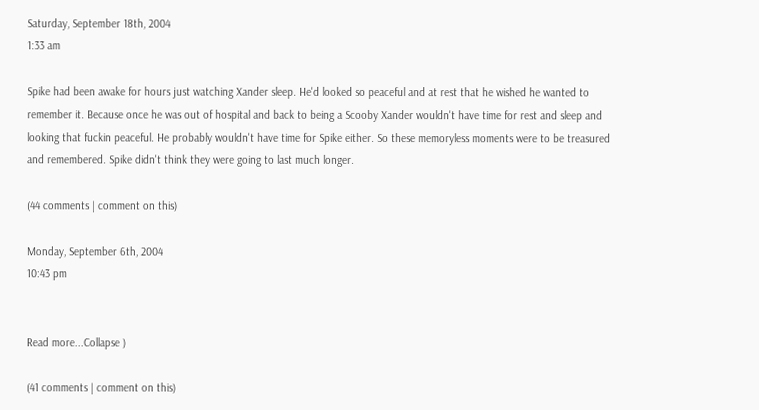Saturday, September 18th, 2004
1:33 am

Spike had been awake for hours just watching Xander sleep. He'd looked so peaceful and at rest that he wished he wanted to remember it. Because once he was out of hospital and back to being a Scooby Xander wouldn't have time for rest and sleep and looking that fuckin peaceful. He probably wouldn't have time for Spike either. So these memoryless moments were to be treasured and remembered. Spike didn't think they were going to last much longer.

(44 comments | comment on this)

Monday, September 6th, 2004
10:43 pm


Read more...Collapse )

(41 comments | comment on this)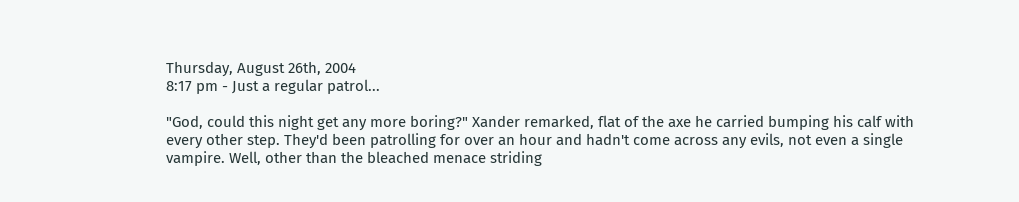Thursday, August 26th, 2004
8:17 pm - Just a regular patrol...

"God, could this night get any more boring?" Xander remarked, flat of the axe he carried bumping his calf with every other step. They'd been patrolling for over an hour and hadn't come across any evils, not even a single vampire. Well, other than the bleached menace striding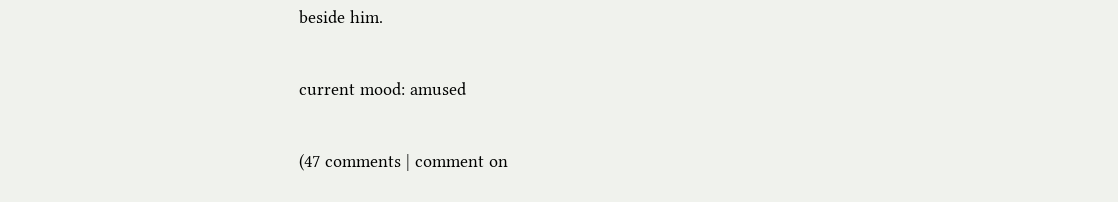beside him.

current mood: amused

(47 comments | comment on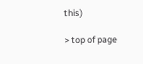this)

> top of page